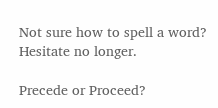Not sure how to spell a word? Hesitate no longer.

Precede or Proceed?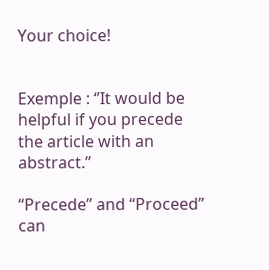Your choice!


Exemple : ‘’It would be helpful if you precede the article with an abstract.’’

“Precede” and “Proceed” can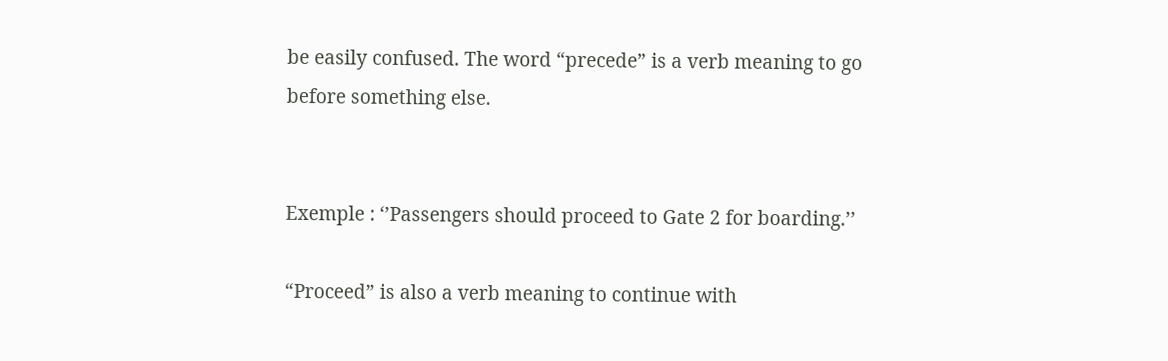be easily confused. The word “precede” is a verb meaning to go before something else.


Exemple : ‘’Passengers should proceed to Gate 2 for boarding.’’

“Proceed” is also a verb meaning to continue with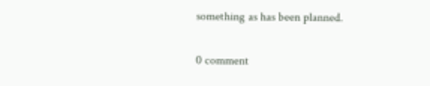something as has been planned.

0 comment